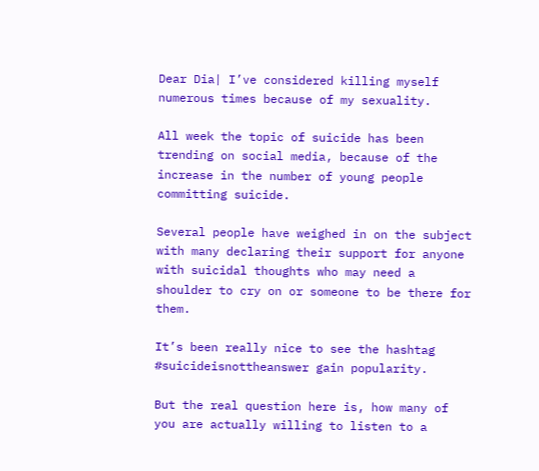Dear Dia| I’ve considered killing myself numerous times because of my sexuality.

All week the topic of suicide has been trending on social media, because of the increase in the number of young people committing suicide.

Several people have weighed in on the subject with many declaring their support for anyone with suicidal thoughts who may need a shoulder to cry on or someone to be there for them.

It’s been really nice to see the hashtag #suicideisnottheanswer gain popularity.

But the real question here is, how many of you are actually willing to listen to a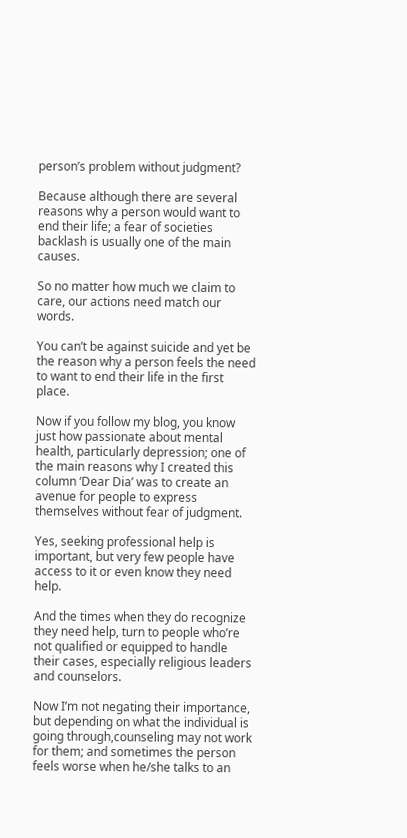person’s problem without judgment?

Because although there are several reasons why a person would want to end their life; a fear of societies backlash is usually one of the main causes.

So no matter how much we claim to care, our actions need match our words.

You can’t be against suicide and yet be the reason why a person feels the need to want to end their life in the first place.

Now if you follow my blog, you know just how passionate about mental health, particularly depression; one of the main reasons why I created this column ‘Dear Dia’ was to create an avenue for people to express themselves without fear of judgment.

Yes, seeking professional help is important, but very few people have access to it or even know they need help.

And the times when they do recognize they need help, turn to people who’re not qualified or equipped to handle their cases, especially religious leaders and counselors.

Now I’m not negating their importance, but depending on what the individual is going through,counseling may not work for them; and sometimes the person feels worse when he/she talks to an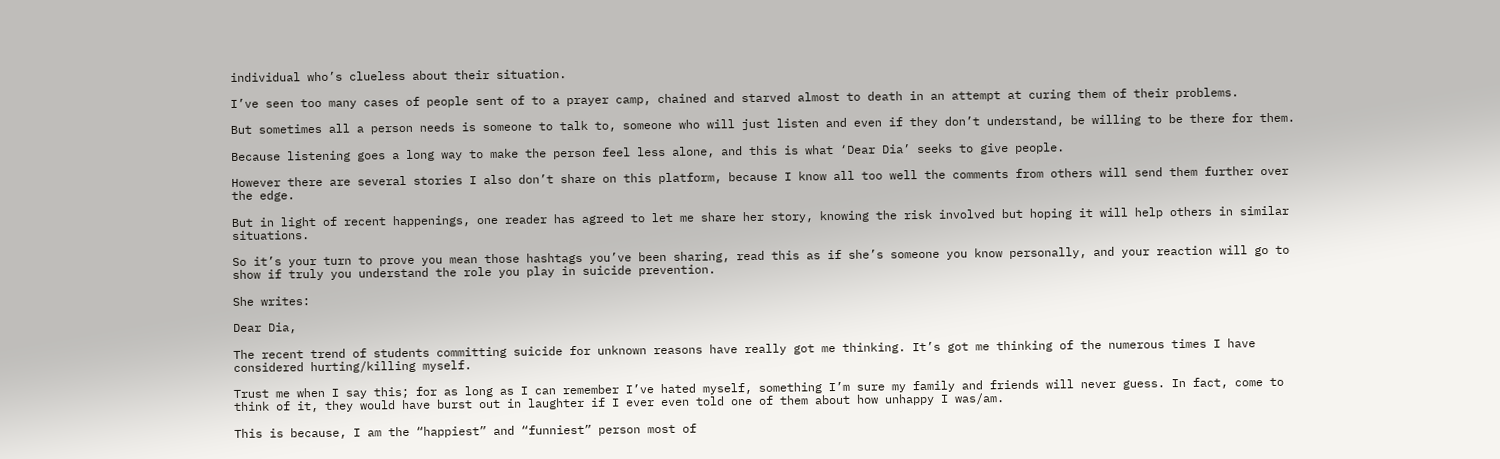individual who’s clueless about their situation.

I’ve seen too many cases of people sent of to a prayer camp, chained and starved almost to death in an attempt at curing them of their problems.

But sometimes all a person needs is someone to talk to, someone who will just listen and even if they don’t understand, be willing to be there for them.

Because listening goes a long way to make the person feel less alone, and this is what ‘Dear Dia’ seeks to give people.

However there are several stories I also don’t share on this platform, because I know all too well the comments from others will send them further over the edge.

But in light of recent happenings, one reader has agreed to let me share her story, knowing the risk involved but hoping it will help others in similar situations.

So it’s your turn to prove you mean those hashtags you’ve been sharing, read this as if she’s someone you know personally, and your reaction will go to show if truly you understand the role you play in suicide prevention.

She writes:

Dear Dia,

The recent trend of students committing suicide for unknown reasons have really got me thinking. It’s got me thinking of the numerous times I have considered hurting/killing myself.

Trust me when I say this; for as long as I can remember I’ve hated myself, something I’m sure my family and friends will never guess. In fact, come to think of it, they would have burst out in laughter if I ever even told one of them about how unhappy I was/am.

This is because, I am the “happiest” and “funniest” person most of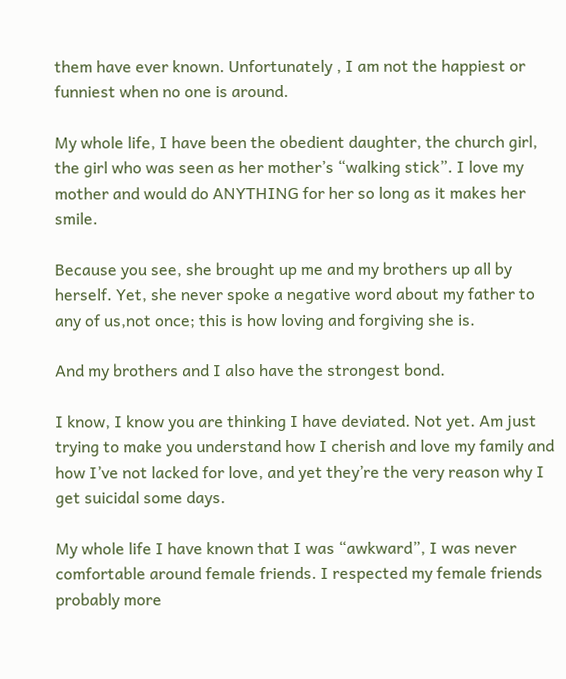them have ever known. Unfortunately , I am not the happiest or funniest when no one is around.

My whole life, I have been the obedient daughter, the church girl, the girl who was seen as her mother’s “walking stick”. I love my mother and would do ANYTHING for her so long as it makes her smile.

Because you see, she brought up me and my brothers up all by herself. Yet, she never spoke a negative word about my father to any of us,not once; this is how loving and forgiving she is.

And my brothers and I also have the strongest bond.

I know, I know you are thinking I have deviated. Not yet. Am just trying to make you understand how I cherish and love my family and how I’ve not lacked for love, and yet they’re the very reason why I get suicidal some days.

My whole life I have known that I was “awkward”, I was never comfortable around female friends. I respected my female friends probably more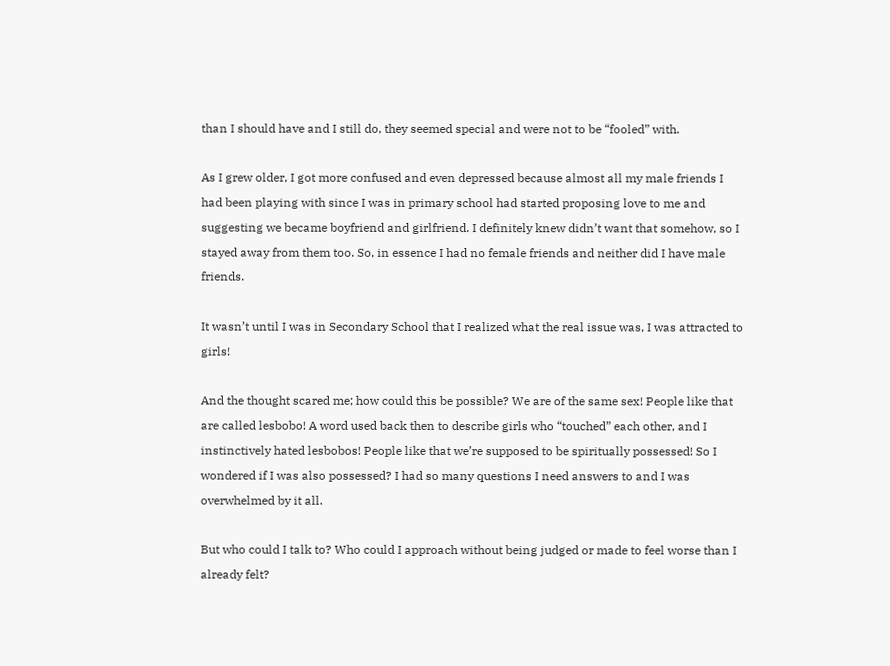than I should have and I still do, they seemed special and were not to be “fooled” with.

As I grew older, I got more confused and even depressed because almost all my male friends I had been playing with since I was in primary school had started proposing love to me and suggesting we became boyfriend and girlfriend. I definitely knew didn’t want that somehow, so I stayed away from them too. So, in essence I had no female friends and neither did I have male friends.

It wasn’t until I was in Secondary School that I realized what the real issue was, I was attracted to girls!

And the thought scared me; how could this be possible? We are of the same sex! People like that are called lesbobo! A word used back then to describe girls who “touched” each other, and I instinctively hated lesbobos! People like that we’re supposed to be spiritually possessed! So I wondered if I was also possessed? I had so many questions I need answers to and I was overwhelmed by it all.

But who could I talk to? Who could I approach without being judged or made to feel worse than I already felt?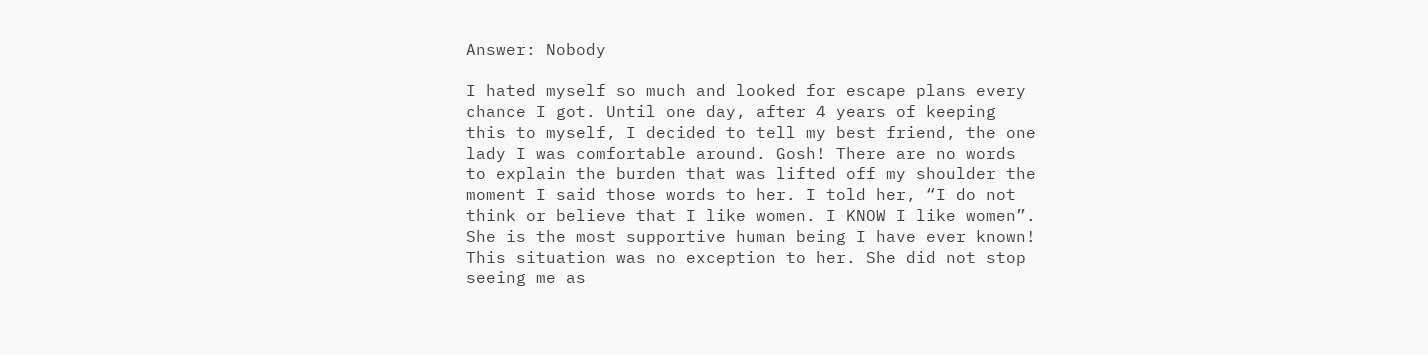Answer: Nobody

I hated myself so much and looked for escape plans every chance I got. Until one day, after 4 years of keeping this to myself, I decided to tell my best friend, the one lady I was comfortable around. Gosh! There are no words to explain the burden that was lifted off my shoulder the moment I said those words to her. I told her, “I do not think or believe that I like women. I KNOW I like women”. She is the most supportive human being I have ever known! This situation was no exception to her. She did not stop seeing me as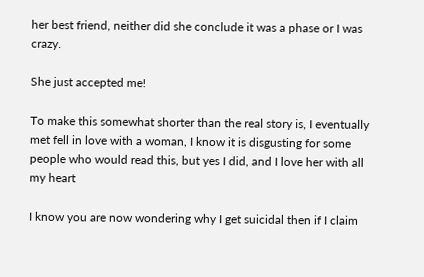her best friend, neither did she conclude it was a phase or I was crazy.

She just accepted me!

To make this somewhat shorter than the real story is, I eventually met fell in love with a woman, I know it is disgusting for some people who would read this, but yes I did, and I love her with all my heart

I know you are now wondering why I get suicidal then if I claim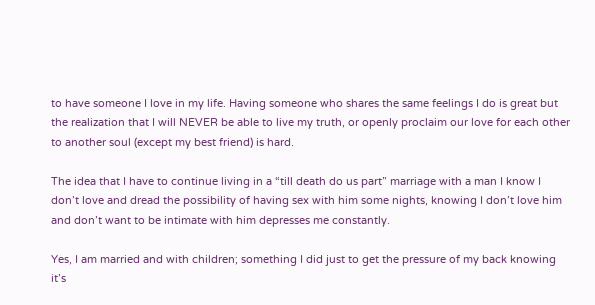to have someone I love in my life. Having someone who shares the same feelings I do is great but the realization that I will NEVER be able to live my truth, or openly proclaim our love for each other to another soul (except my best friend) is hard.

The idea that I have to continue living in a “till death do us part” marriage with a man I know I don’t love and dread the possibility of having sex with him some nights, knowing I don’t love him and don’t want to be intimate with him depresses me constantly.

Yes, I am married and with children; something I did just to get the pressure of my back knowing it’s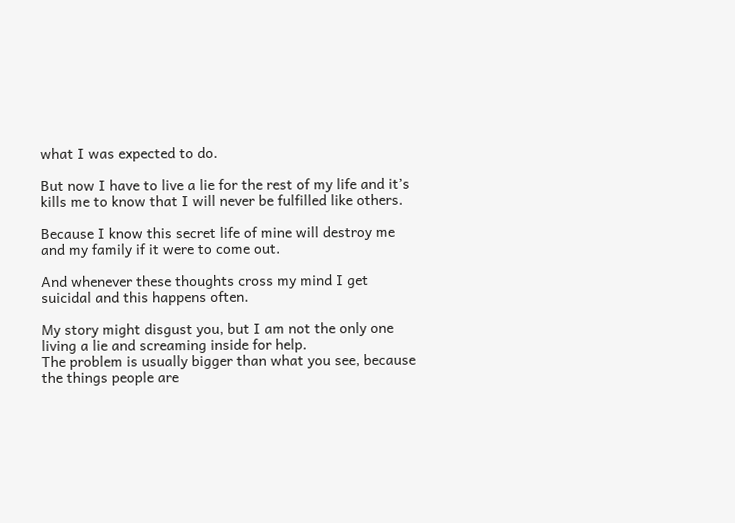what I was expected to do.

But now I have to live a lie for the rest of my life and it’s kills me to know that I will never be fulfilled like others.

Because I know this secret life of mine will destroy me and my family if it were to come out.

And whenever these thoughts cross my mind I get suicidal and this happens often.

My story might disgust you, but I am not the only one living a lie and screaming inside for help.
The problem is usually bigger than what you see, because the things people are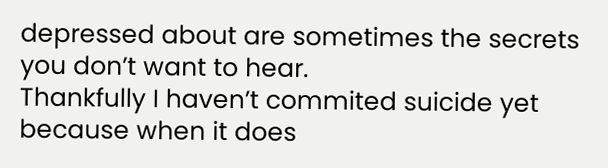depressed about are sometimes the secrets you don’t want to hear.
Thankfully I haven’t commited suicide yet because when it does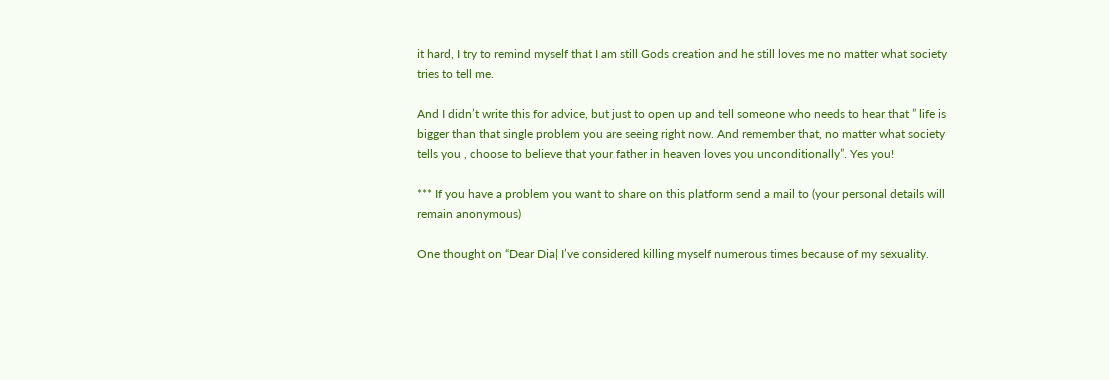it hard, I try to remind myself that I am still Gods creation and he still loves me no matter what society tries to tell me.

And I didn’t write this for advice, but just to open up and tell someone who needs to hear that ” life is bigger than that single problem you are seeing right now. And remember that, no matter what society tells you , choose to believe that your father in heaven loves you unconditionally”. Yes you!

*** If you have a problem you want to share on this platform send a mail to (your personal details will remain anonymous)

One thought on “Dear Dia| I’ve considered killing myself numerous times because of my sexuality.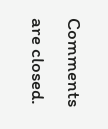Comments are closed.